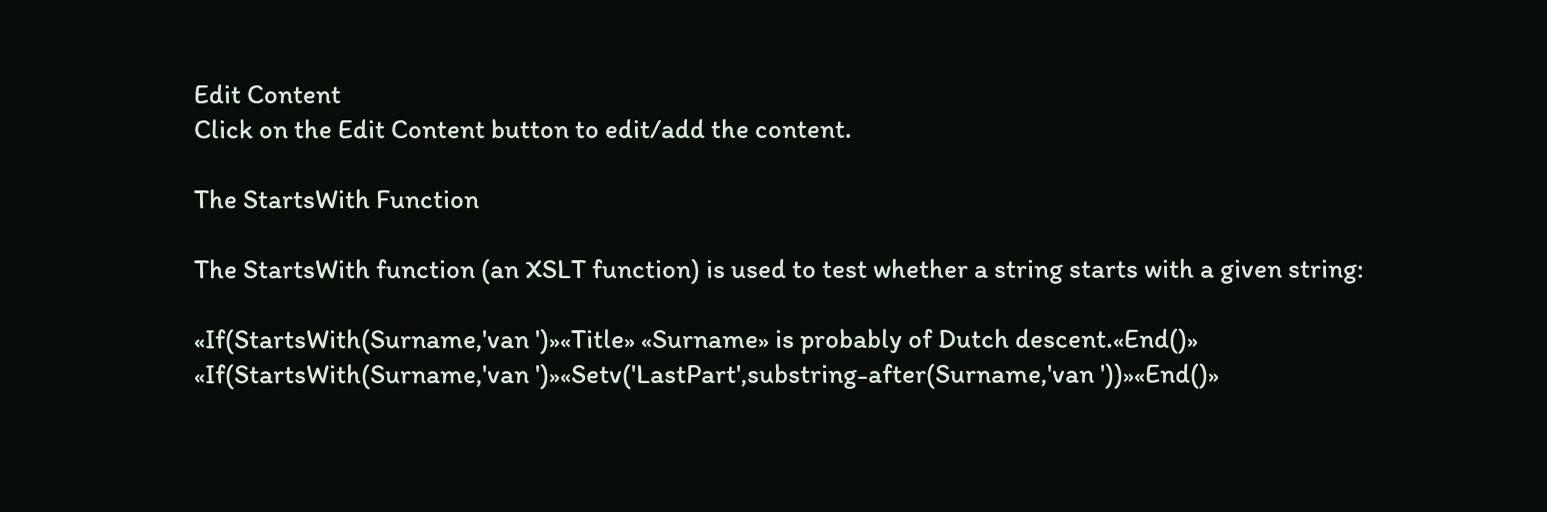Edit Content
Click on the Edit Content button to edit/add the content.

The StartsWith Function

The StartsWith function (an XSLT function) is used to test whether a string starts with a given string:

«If(StartsWith(Surname,'van ')»«Title» «Surname» is probably of Dutch descent.«End()»
«If(StartsWith(Surname,'van ')»«Setv('LastPart',substring-after(Surname,'van '))»«End()»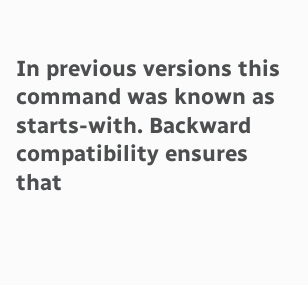In previous versions this command was known as starts-with. Backward compatibility ensures that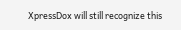XpressDox will still recognize this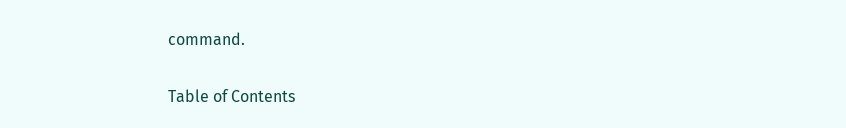command.

Table of Contents